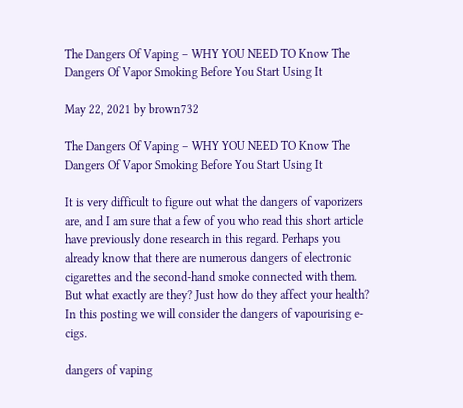The Dangers Of Vaping – WHY YOU NEED TO Know The Dangers Of Vapor Smoking Before You Start Using It

May 22, 2021 by brown732

The Dangers Of Vaping – WHY YOU NEED TO Know The Dangers Of Vapor Smoking Before You Start Using It

It is very difficult to figure out what the dangers of vaporizers are, and I am sure that a few of you who read this short article have previously done research in this regard. Perhaps you already know that there are numerous dangers of electronic cigarettes and the second-hand smoke connected with them. But what exactly are they? Just how do they affect your health? In this posting we will consider the dangers of vapourising e-cigs.

dangers of vaping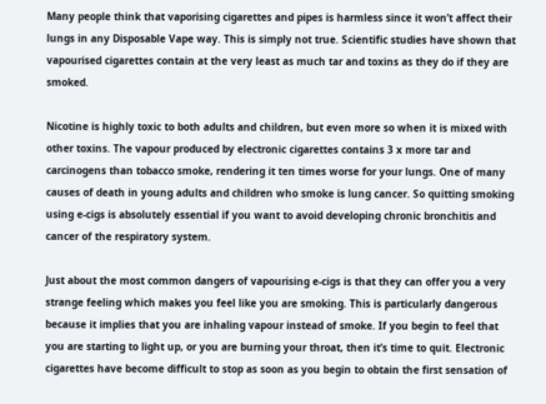Many people think that vaporising cigarettes and pipes is harmless since it won’t affect their lungs in any Disposable Vape way. This is simply not true. Scientific studies have shown that vapourised cigarettes contain at the very least as much tar and toxins as they do if they are smoked.

Nicotine is highly toxic to both adults and children, but even more so when it is mixed with other toxins. The vapour produced by electronic cigarettes contains 3 x more tar and carcinogens than tobacco smoke, rendering it ten times worse for your lungs. One of many causes of death in young adults and children who smoke is lung cancer. So quitting smoking using e-cigs is absolutely essential if you want to avoid developing chronic bronchitis and cancer of the respiratory system.

Just about the most common dangers of vapourising e-cigs is that they can offer you a very strange feeling which makes you feel like you are smoking. This is particularly dangerous because it implies that you are inhaling vapour instead of smoke. If you begin to feel that you are starting to light up, or you are burning your throat, then it’s time to quit. Electronic cigarettes have become difficult to stop as soon as you begin to obtain the first sensation of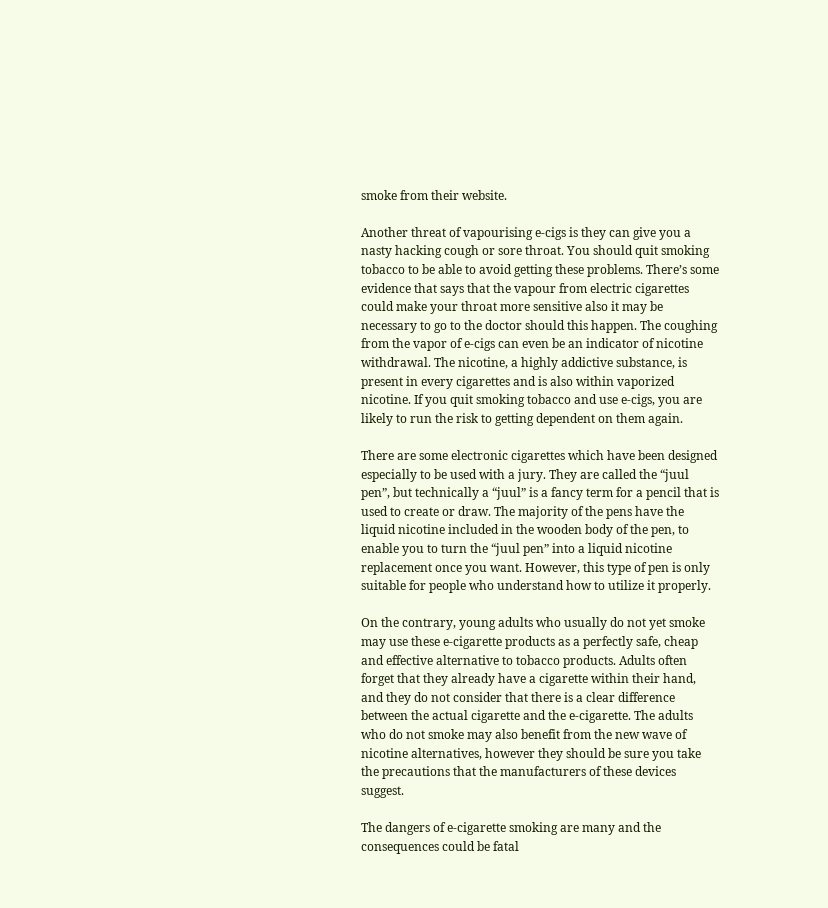smoke from their website.

Another threat of vapourising e-cigs is they can give you a nasty hacking cough or sore throat. You should quit smoking tobacco to be able to avoid getting these problems. There’s some evidence that says that the vapour from electric cigarettes could make your throat more sensitive also it may be necessary to go to the doctor should this happen. The coughing from the vapor of e-cigs can even be an indicator of nicotine withdrawal. The nicotine, a highly addictive substance, is present in every cigarettes and is also within vaporized nicotine. If you quit smoking tobacco and use e-cigs, you are likely to run the risk to getting dependent on them again.

There are some electronic cigarettes which have been designed especially to be used with a jury. They are called the “juul pen”, but technically a “juul” is a fancy term for a pencil that is used to create or draw. The majority of the pens have the liquid nicotine included in the wooden body of the pen, to enable you to turn the “juul pen” into a liquid nicotine replacement once you want. However, this type of pen is only suitable for people who understand how to utilize it properly.

On the contrary, young adults who usually do not yet smoke may use these e-cigarette products as a perfectly safe, cheap and effective alternative to tobacco products. Adults often forget that they already have a cigarette within their hand, and they do not consider that there is a clear difference between the actual cigarette and the e-cigarette. The adults who do not smoke may also benefit from the new wave of nicotine alternatives, however they should be sure you take the precautions that the manufacturers of these devices suggest.

The dangers of e-cigarette smoking are many and the consequences could be fatal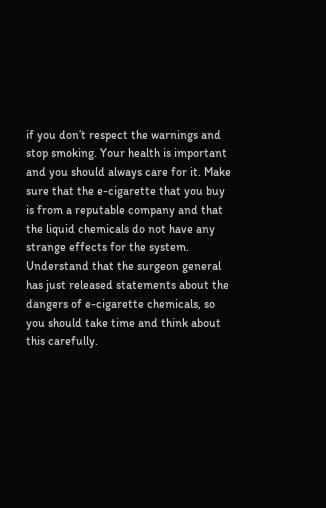if you don’t respect the warnings and stop smoking. Your health is important and you should always care for it. Make sure that the e-cigarette that you buy is from a reputable company and that the liquid chemicals do not have any strange effects for the system. Understand that the surgeon general has just released statements about the dangers of e-cigarette chemicals, so you should take time and think about this carefully.